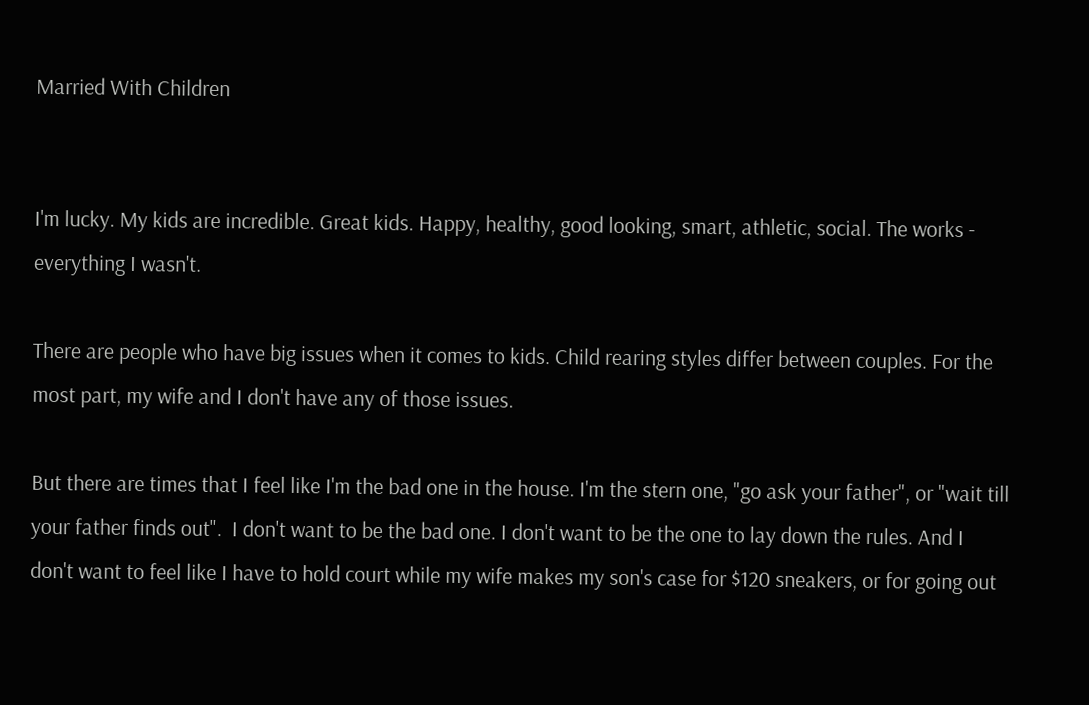Married With Children


I'm lucky. My kids are incredible. Great kids. Happy, healthy, good looking, smart, athletic, social. The works - everything I wasn't.

There are people who have big issues when it comes to kids. Child rearing styles differ between couples. For the most part, my wife and I don't have any of those issues.

But there are times that I feel like I'm the bad one in the house. I'm the stern one, "go ask your father", or "wait till your father finds out".  I don't want to be the bad one. I don't want to be the one to lay down the rules. And I don't want to feel like I have to hold court while my wife makes my son's case for $120 sneakers, or for going out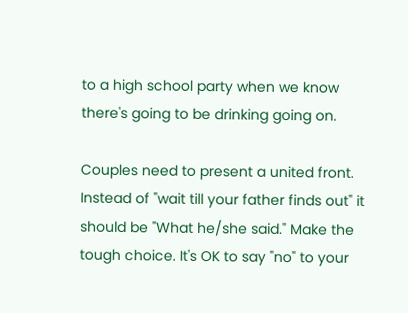to a high school party when we know there's going to be drinking going on.

Couples need to present a united front. Instead of "wait till your father finds out" it should be "What he/she said." Make the tough choice. It's OK to say "no" to your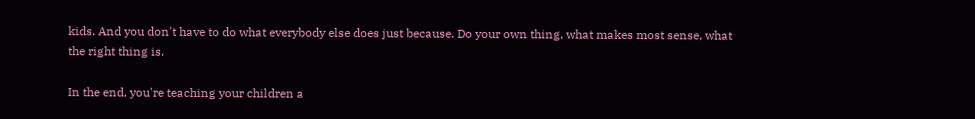kids. And you don't have to do what everybody else does just because. Do your own thing, what makes most sense, what the right thing is.

In the end, you're teaching your children a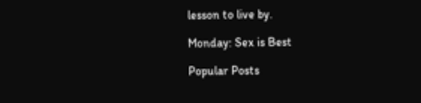lesson to live by.

Monday: Sex is Best

Popular Posts